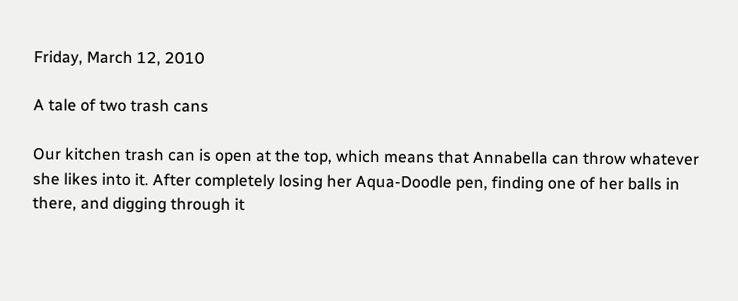Friday, March 12, 2010

A tale of two trash cans

Our kitchen trash can is open at the top, which means that Annabella can throw whatever she likes into it. After completely losing her Aqua-Doodle pen, finding one of her balls in there, and digging through it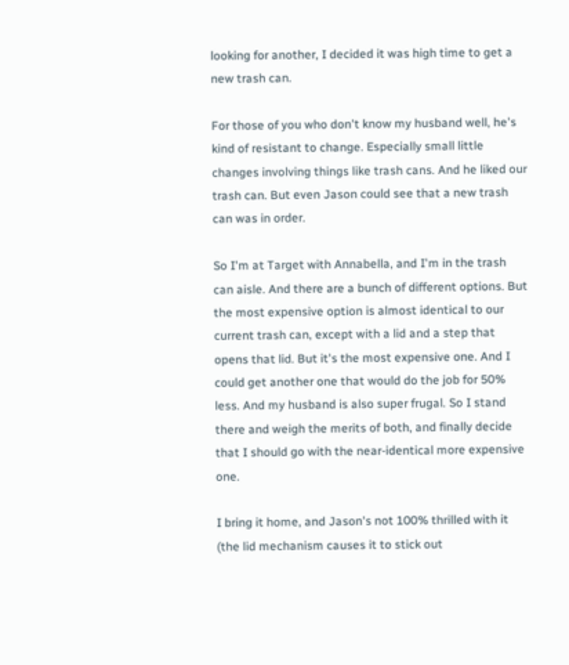looking for another, I decided it was high time to get a new trash can.

For those of you who don't know my husband well, he's kind of resistant to change. Especially small little changes involving things like trash cans. And he liked our trash can. But even Jason could see that a new trash can was in order.

So I'm at Target with Annabella, and I'm in the trash can aisle. And there are a bunch of different options. But the most expensive option is almost identical to our current trash can, except with a lid and a step that opens that lid. But it's the most expensive one. And I could get another one that would do the job for 50% less. And my husband is also super frugal. So I stand there and weigh the merits of both, and finally decide that I should go with the near-identical more expensive one.

I bring it home, and Jason's not 100% thrilled with it (the lid mechanism causes it to stick out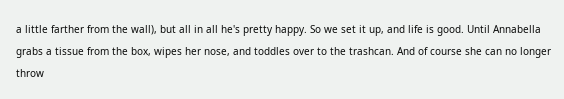a little farther from the wall), but all in all he's pretty happy. So we set it up, and life is good. Until Annabella grabs a tissue from the box, wipes her nose, and toddles over to the trashcan. And of course she can no longer throw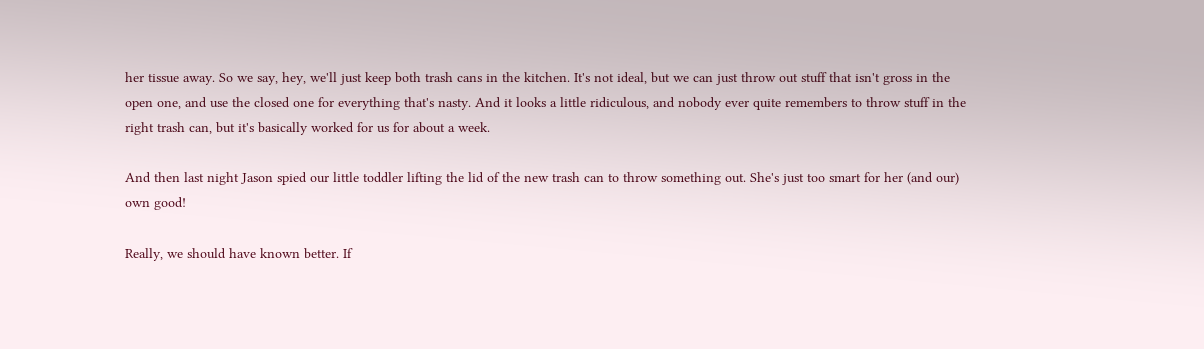her tissue away. So we say, hey, we'll just keep both trash cans in the kitchen. It's not ideal, but we can just throw out stuff that isn't gross in the open one, and use the closed one for everything that's nasty. And it looks a little ridiculous, and nobody ever quite remembers to throw stuff in the right trash can, but it's basically worked for us for about a week.

And then last night Jason spied our little toddler lifting the lid of the new trash can to throw something out. She's just too smart for her (and our) own good!

Really, we should have known better. If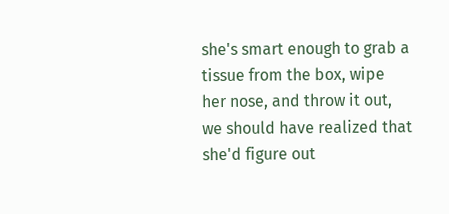she's smart enough to grab a tissue from the box, wipe her nose, and throw it out, we should have realized that she'd figure out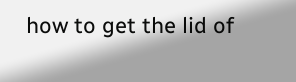how to get the lid of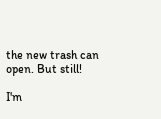the new trash can open. But still!

I'm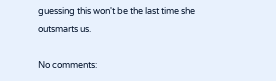guessing this won't be the last time she outsmarts us.

No comments: